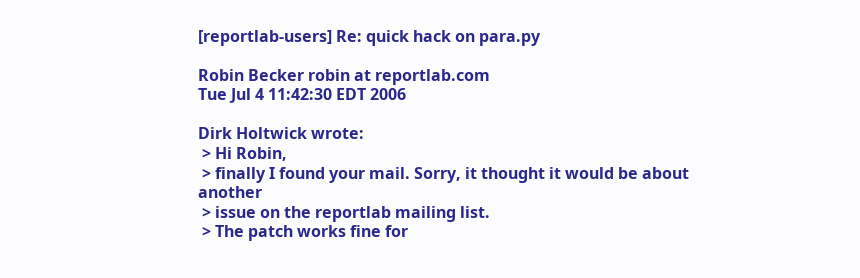[reportlab-users] Re: quick hack on para.py

Robin Becker robin at reportlab.com
Tue Jul 4 11:42:30 EDT 2006

Dirk Holtwick wrote:
 > Hi Robin,
 > finally I found your mail. Sorry, it thought it would be about another
 > issue on the reportlab mailing list.
 > The patch works fine for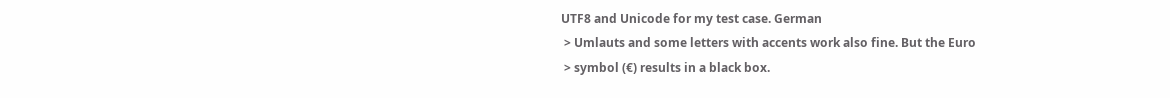UTF8 and Unicode for my test case. German
 > Umlauts and some letters with accents work also fine. But the Euro
 > symbol (€) results in a black box.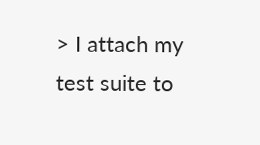> I attach my test suite to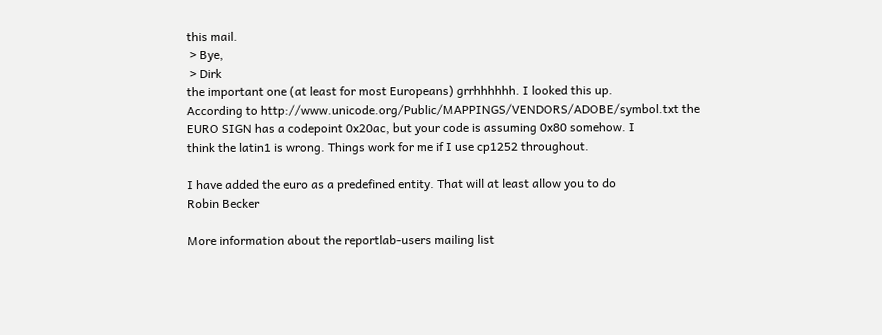this mail.
 > Bye,
 > Dirk
the important one (at least for most Europeans) grrhhhhhh. I looked this up.
According to http://www.unicode.org/Public/MAPPINGS/VENDORS/ADOBE/symbol.txt the
EURO SIGN has a codepoint 0x20ac, but your code is assuming 0x80 somehow. I
think the latin1 is wrong. Things work for me if I use cp1252 throughout.

I have added the euro as a predefined entity. That will at least allow you to do
Robin Becker

More information about the reportlab-users mailing list